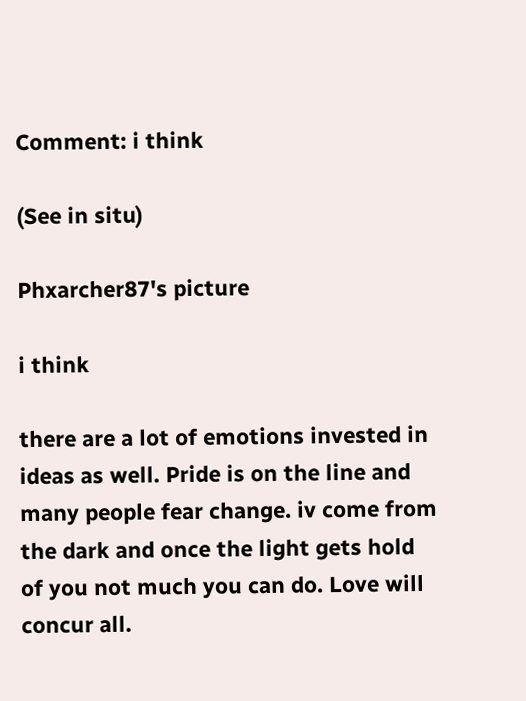Comment: i think

(See in situ)

Phxarcher87's picture

i think

there are a lot of emotions invested in ideas as well. Pride is on the line and many people fear change. iv come from the dark and once the light gets hold of you not much you can do. Love will concur all.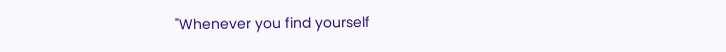"Whenever you find yourself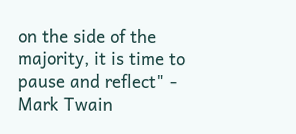on the side of the majority, it is time to pause and reflect" - Mark Twain